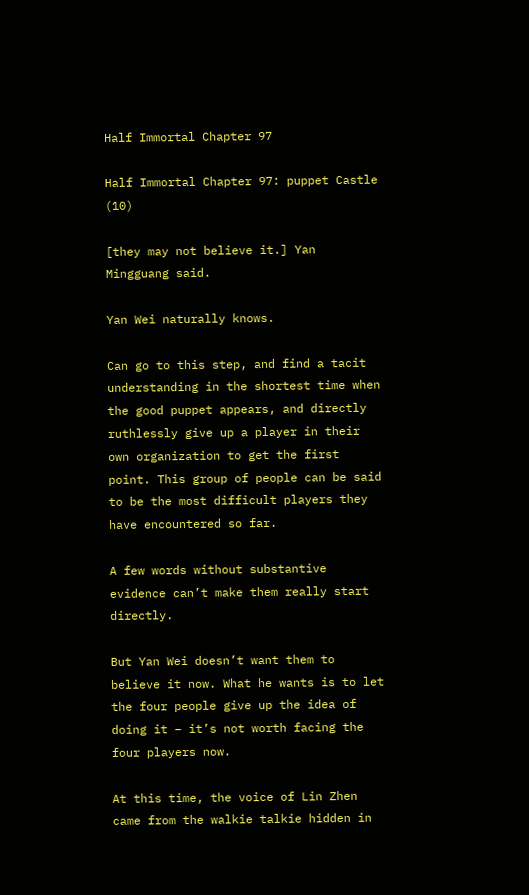Half Immortal Chapter 97

Half Immortal Chapter 97: puppet Castle (10)

[they may not believe it.] Yan Mingguang said.

Yan Wei naturally knows.

Can go to this step, and find a tacit understanding in the shortest time when the good puppet appears, and directly ruthlessly give up a player in their own organization to get the first point. This group of people can be said to be the most difficult players they have encountered so far.

A few words without substantive evidence can’t make them really start directly.

But Yan Wei doesn’t want them to believe it now. What he wants is to let the four people give up the idea of doing it – it’s not worth facing the four players now.

At this time, the voice of Lin Zhen came from the walkie talkie hidden in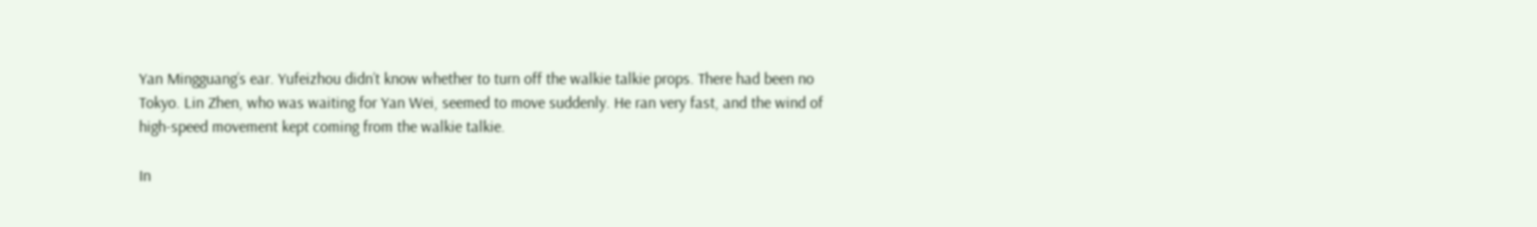Yan Mingguang’s ear. Yufeizhou didn’t know whether to turn off the walkie talkie props. There had been no Tokyo. Lin Zhen, who was waiting for Yan Wei, seemed to move suddenly. He ran very fast, and the wind of high-speed movement kept coming from the walkie talkie.

In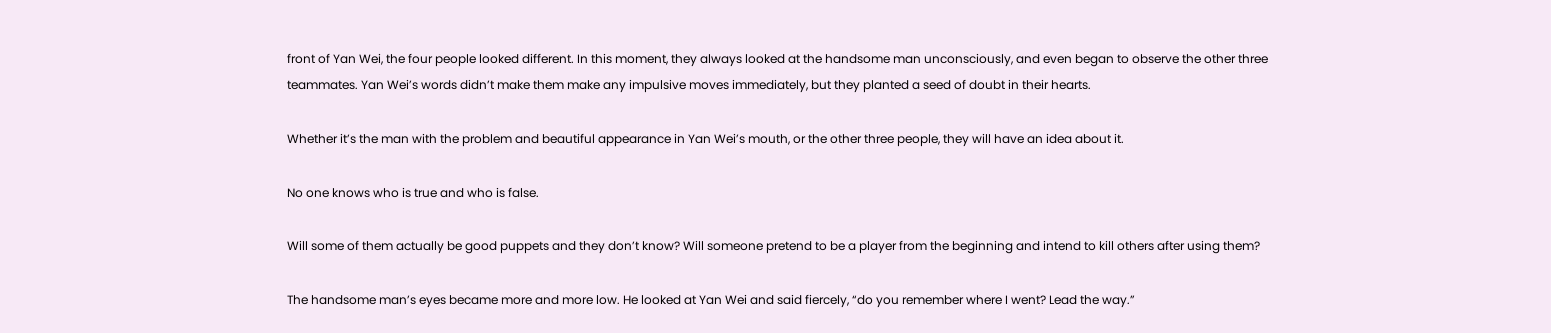front of Yan Wei, the four people looked different. In this moment, they always looked at the handsome man unconsciously, and even began to observe the other three teammates. Yan Wei’s words didn’t make them make any impulsive moves immediately, but they planted a seed of doubt in their hearts.

Whether it’s the man with the problem and beautiful appearance in Yan Wei’s mouth, or the other three people, they will have an idea about it.

No one knows who is true and who is false.

Will some of them actually be good puppets and they don’t know? Will someone pretend to be a player from the beginning and intend to kill others after using them?

The handsome man’s eyes became more and more low. He looked at Yan Wei and said fiercely, “do you remember where I went? Lead the way.”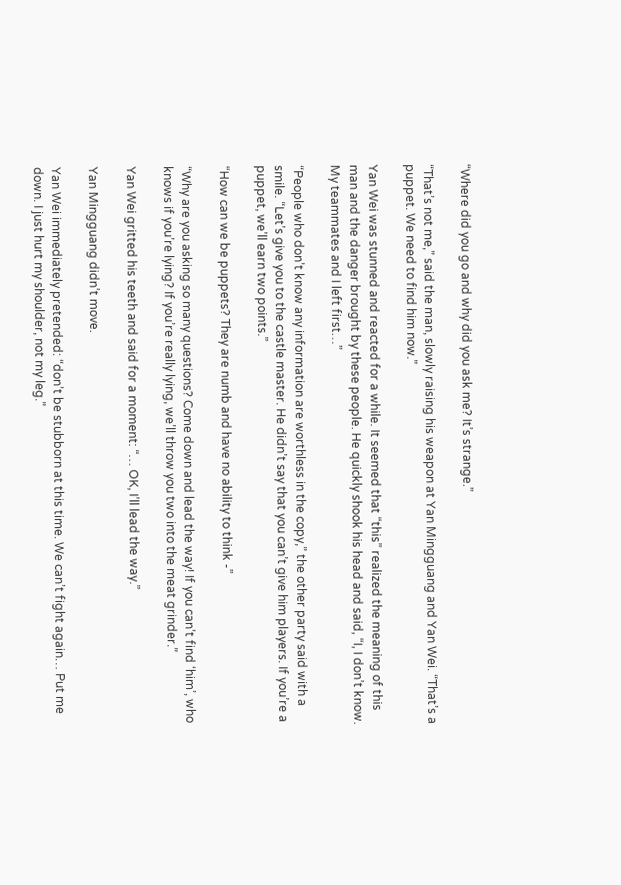“Where did you go and why did you ask me? It’s strange.”

“That’s not me,” said the man, slowly raising his weapon at Yan Mingguang and Yan Wei. “That’s a puppet. We need to find him now.”

Yan Wei was stunned and reacted for a while. It seemed that “this” realized the meaning of this man and the danger brought by these people. He quickly shook his head and said, “I, I don’t know. My teammates and I left first…”

“People who don’t know any information are worthless in the copy,” the other party said with a smile. “Let’s give you to the castle master. He didn’t say that you can’t give him players. If you’re a puppet, we’ll earn two points.”

“How can we be puppets? They are numb and have no ability to think -”

“Why are you asking so many questions? Come down and lead the way! If you can’t find ‘him’, who knows if you’re lying? If you’re really lying, we’ll throw you two into the meat grinder.”

Yan Wei gritted his teeth and said for a moment: “… OK, I’ll lead the way.”

Yan Mingguang didn’t move.

Yan Wei immediately pretended: “don’t be stubborn at this time. We can’t fight again… Put me down. I just hurt my shoulder, not my leg.”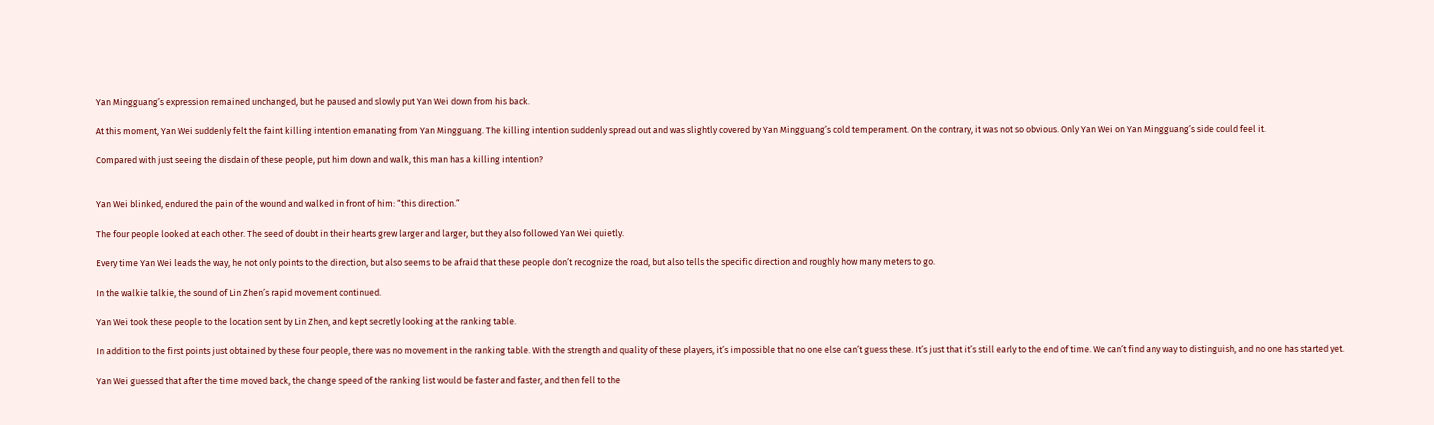Yan Mingguang’s expression remained unchanged, but he paused and slowly put Yan Wei down from his back.

At this moment, Yan Wei suddenly felt the faint killing intention emanating from Yan Mingguang. The killing intention suddenly spread out and was slightly covered by Yan Mingguang’s cold temperament. On the contrary, it was not so obvious. Only Yan Wei on Yan Mingguang’s side could feel it.

Compared with just seeing the disdain of these people, put him down and walk, this man has a killing intention?


Yan Wei blinked, endured the pain of the wound and walked in front of him: “this direction.”

The four people looked at each other. The seed of doubt in their hearts grew larger and larger, but they also followed Yan Wei quietly.

Every time Yan Wei leads the way, he not only points to the direction, but also seems to be afraid that these people don’t recognize the road, but also tells the specific direction and roughly how many meters to go.

In the walkie talkie, the sound of Lin Zhen’s rapid movement continued.

Yan Wei took these people to the location sent by Lin Zhen, and kept secretly looking at the ranking table.

In addition to the first points just obtained by these four people, there was no movement in the ranking table. With the strength and quality of these players, it’s impossible that no one else can’t guess these. It’s just that it’s still early to the end of time. We can’t find any way to distinguish, and no one has started yet.

Yan Wei guessed that after the time moved back, the change speed of the ranking list would be faster and faster, and then fell to the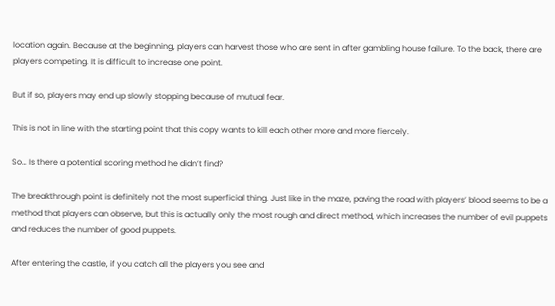location again. Because at the beginning, players can harvest those who are sent in after gambling house failure. To the back, there are players competing. It is difficult to increase one point.

But if so, players may end up slowly stopping because of mutual fear.

This is not in line with the starting point that this copy wants to kill each other more and more fiercely.

So… Is there a potential scoring method he didn’t find?

The breakthrough point is definitely not the most superficial thing. Just like in the maze, paving the road with players’ blood seems to be a method that players can observe, but this is actually only the most rough and direct method, which increases the number of evil puppets and reduces the number of good puppets.

After entering the castle, if you catch all the players you see and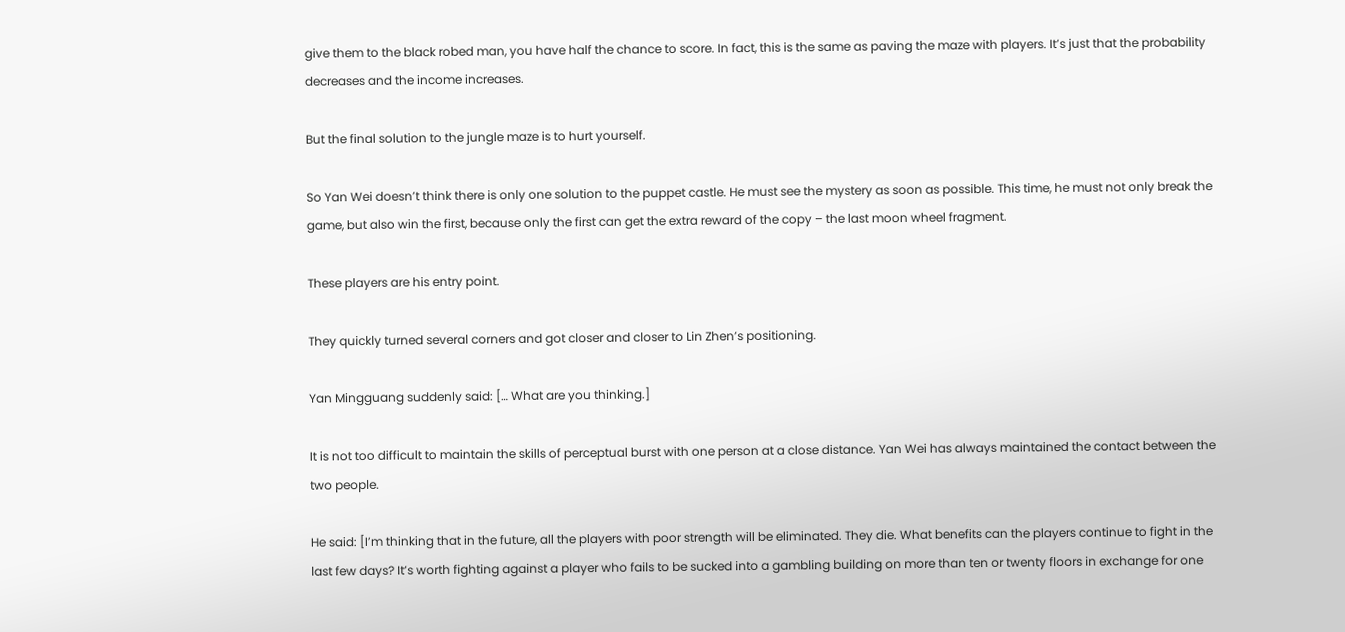give them to the black robed man, you have half the chance to score. In fact, this is the same as paving the maze with players. It’s just that the probability decreases and the income increases.

But the final solution to the jungle maze is to hurt yourself.

So Yan Wei doesn’t think there is only one solution to the puppet castle. He must see the mystery as soon as possible. This time, he must not only break the game, but also win the first, because only the first can get the extra reward of the copy – the last moon wheel fragment.

These players are his entry point.

They quickly turned several corners and got closer and closer to Lin Zhen’s positioning.

Yan Mingguang suddenly said: [… What are you thinking.]

It is not too difficult to maintain the skills of perceptual burst with one person at a close distance. Yan Wei has always maintained the contact between the two people.

He said: [I’m thinking that in the future, all the players with poor strength will be eliminated. They die. What benefits can the players continue to fight in the last few days? It’s worth fighting against a player who fails to be sucked into a gambling building on more than ten or twenty floors in exchange for one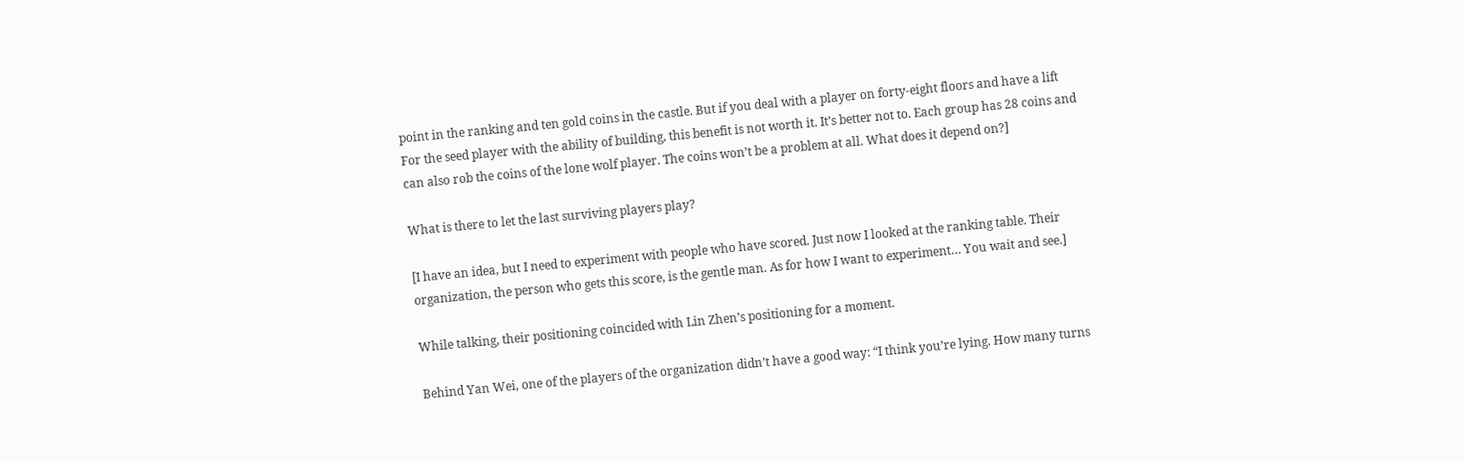point in the ranking and ten gold coins in the castle. But if you deal with a player on forty-eight floors and have a lift For the seed player with the ability of building, this benefit is not worth it. It’s better not to. Each group has 28 coins and can also rob the coins of the lone wolf player. The coins won’t be a problem at all. What does it depend on?]

What is there to let the last surviving players play?

[I have an idea, but I need to experiment with people who have scored. Just now I looked at the ranking table. Their organization, the person who gets this score, is the gentle man. As for how I want to experiment… You wait and see.]

While talking, their positioning coincided with Lin Zhen’s positioning for a moment.

Behind Yan Wei, one of the players of the organization didn’t have a good way: “I think you’re lying. How many turns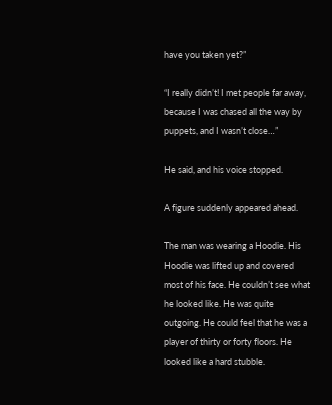have you taken yet?”

“I really didn’t! I met people far away, because I was chased all the way by puppets, and I wasn’t close…”

He said, and his voice stopped.

A figure suddenly appeared ahead.

The man was wearing a Hoodie. His Hoodie was lifted up and covered most of his face. He couldn’t see what he looked like. He was quite outgoing. He could feel that he was a player of thirty or forty floors. He looked like a hard stubble.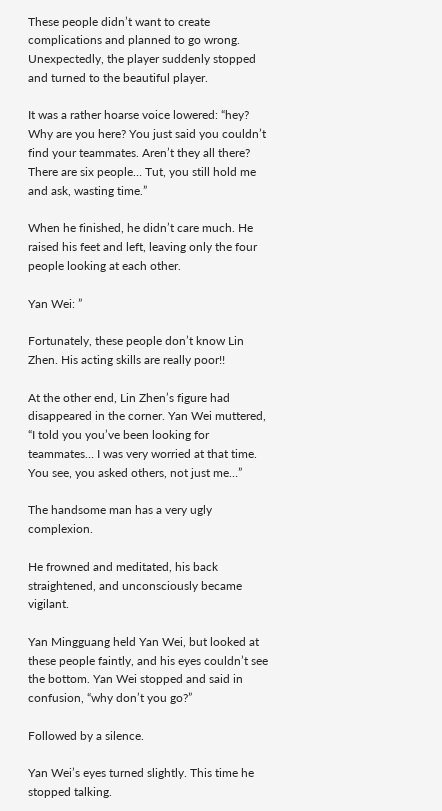These people didn’t want to create complications and planned to go wrong. Unexpectedly, the player suddenly stopped and turned to the beautiful player.

It was a rather hoarse voice lowered: “hey? Why are you here? You just said you couldn’t find your teammates. Aren’t they all there? There are six people… Tut, you still hold me and ask, wasting time.”

When he finished, he didn’t care much. He raised his feet and left, leaving only the four people looking at each other.

Yan Wei: ”

Fortunately, these people don’t know Lin Zhen. His acting skills are really poor!!

At the other end, Lin Zhen’s figure had disappeared in the corner. Yan Wei muttered, “I told you you’ve been looking for teammates… I was very worried at that time. You see, you asked others, not just me…”

The handsome man has a very ugly complexion.

He frowned and meditated, his back straightened, and unconsciously became vigilant.

Yan Mingguang held Yan Wei, but looked at these people faintly, and his eyes couldn’t see the bottom. Yan Wei stopped and said in confusion, “why don’t you go?”

Followed by a silence.

Yan Wei’s eyes turned slightly. This time he stopped talking.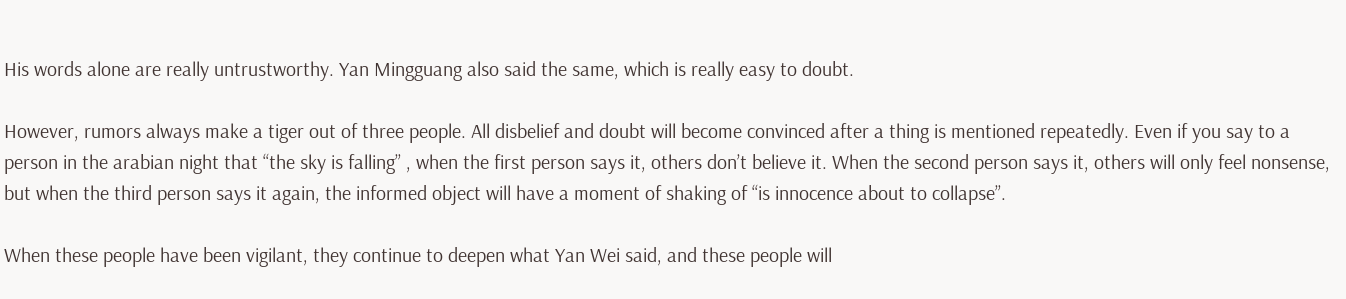His words alone are really untrustworthy. Yan Mingguang also said the same, which is really easy to doubt.

However, rumors always make a tiger out of three people. All disbelief and doubt will become convinced after a thing is mentioned repeatedly. Even if you say to a person in the arabian night that “the sky is falling” , when the first person says it, others don’t believe it. When the second person says it, others will only feel nonsense, but when the third person says it again, the informed object will have a moment of shaking of “is innocence about to collapse”.

When these people have been vigilant, they continue to deepen what Yan Wei said, and these people will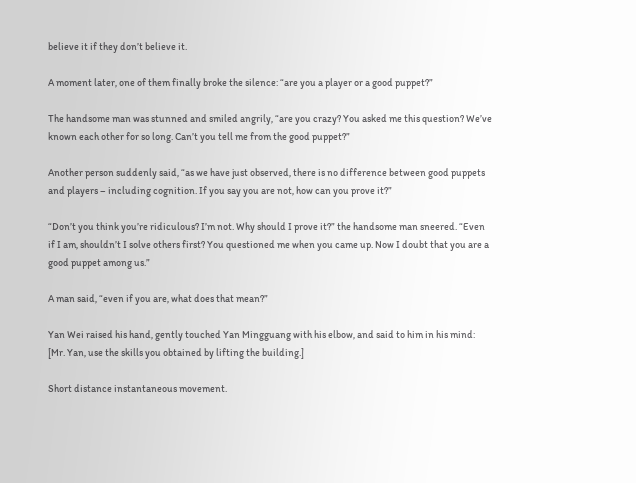believe it if they don’t believe it.

A moment later, one of them finally broke the silence: “are you a player or a good puppet?”

The handsome man was stunned and smiled angrily, “are you crazy? You asked me this question? We’ve known each other for so long. Can’t you tell me from the good puppet?”

Another person suddenly said, “as we have just observed, there is no difference between good puppets and players – including cognition. If you say you are not, how can you prove it?”

“Don’t you think you’re ridiculous? I’m not. Why should I prove it?” the handsome man sneered. “Even if I am, shouldn’t I solve others first? You questioned me when you came up. Now I doubt that you are a good puppet among us.”

A man said, “even if you are, what does that mean?”

Yan Wei raised his hand, gently touched Yan Mingguang with his elbow, and said to him in his mind: [Mr. Yan, use the skills you obtained by lifting the building.]

Short distance instantaneous movement.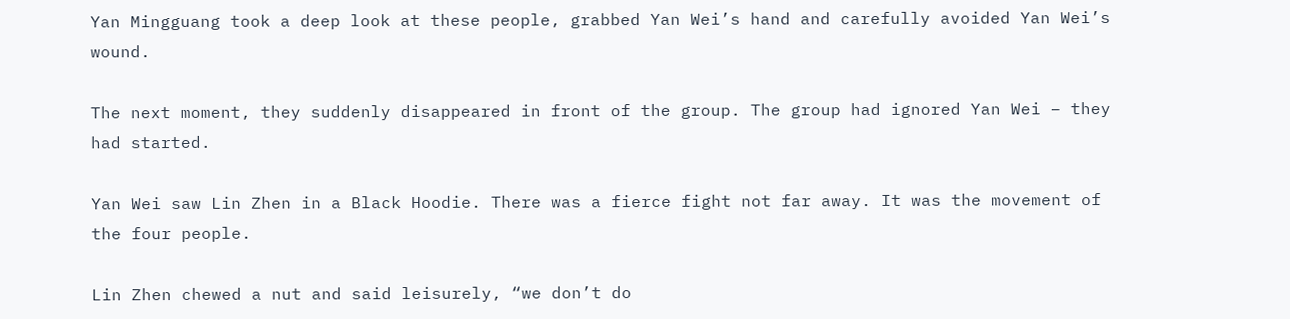Yan Mingguang took a deep look at these people, grabbed Yan Wei’s hand and carefully avoided Yan Wei’s wound.

The next moment, they suddenly disappeared in front of the group. The group had ignored Yan Wei – they had started.

Yan Wei saw Lin Zhen in a Black Hoodie. There was a fierce fight not far away. It was the movement of the four people.

Lin Zhen chewed a nut and said leisurely, “we don’t do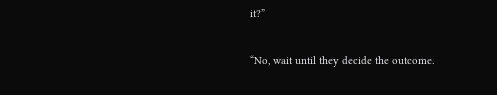it?”

“No, wait until they decide the outcome.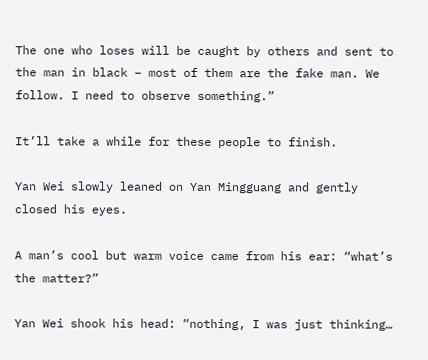The one who loses will be caught by others and sent to the man in black – most of them are the fake man. We follow. I need to observe something.”

It’ll take a while for these people to finish.

Yan Wei slowly leaned on Yan Mingguang and gently closed his eyes.

A man’s cool but warm voice came from his ear: “what’s the matter?”

Yan Wei shook his head: “nothing, I was just thinking…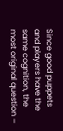Since good puppets and players have the same cognition, the most original question –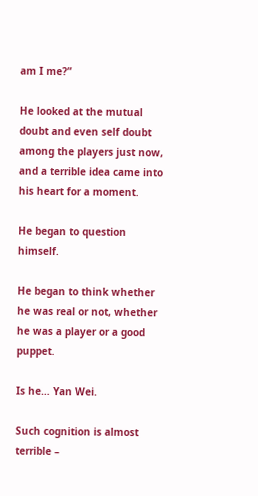am I me?”

He looked at the mutual doubt and even self doubt among the players just now, and a terrible idea came into his heart for a moment.

He began to question himself.

He began to think whether he was real or not, whether he was a player or a good puppet.

Is he… Yan Wei.

Such cognition is almost terrible –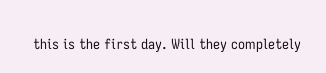this is the first day. Will they completely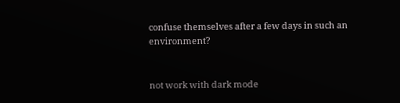confuse themselves after a few days in such an environment?


not work with dark mode